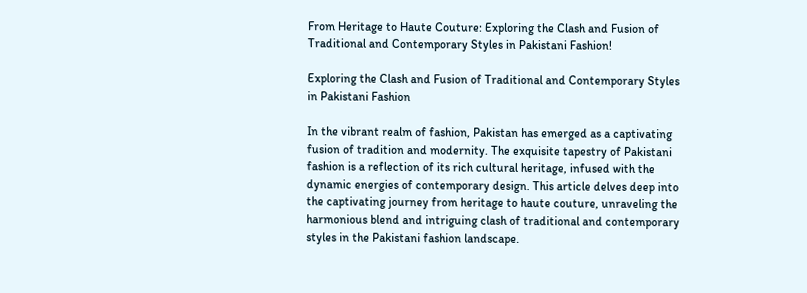From Heritage to Haute Couture: Exploring the Clash and Fusion of Traditional and Contemporary Styles in Pakistani Fashion!

Exploring the Clash and Fusion of Traditional and Contemporary Styles in Pakistani Fashion

In the vibrant realm of fashion, Pakistan has emerged as a captivating fusion of tradition and modernity. The exquisite tapestry of Pakistani fashion is a reflection of its rich cultural heritage, infused with the dynamic energies of contemporary design. This article delves deep into the captivating journey from heritage to haute couture, unraveling the harmonious blend and intriguing clash of traditional and contemporary styles in the Pakistani fashion landscape.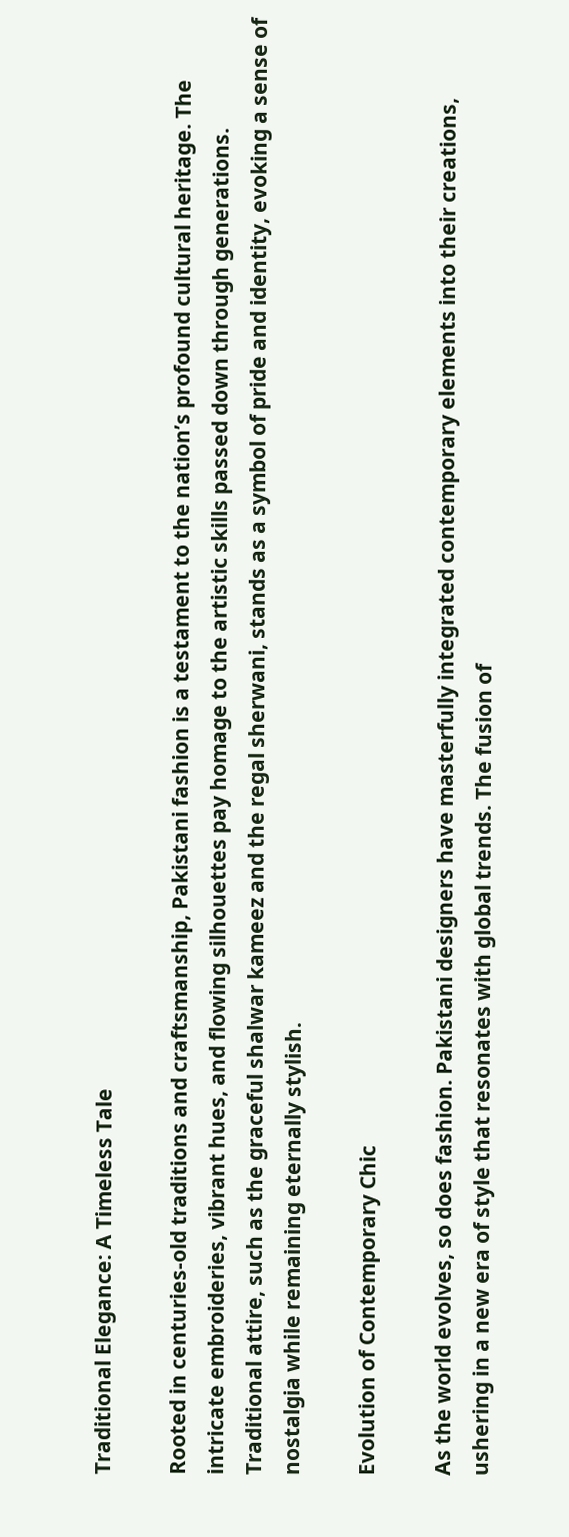Traditional Elegance: A Timeless Tale

Rooted in centuries-old traditions and craftsmanship, Pakistani fashion is a testament to the nation’s profound cultural heritage. The intricate embroideries, vibrant hues, and flowing silhouettes pay homage to the artistic skills passed down through generations. Traditional attire, such as the graceful shalwar kameez and the regal sherwani, stands as a symbol of pride and identity, evoking a sense of nostalgia while remaining eternally stylish.

Evolution of Contemporary Chic

As the world evolves, so does fashion. Pakistani designers have masterfully integrated contemporary elements into their creations, ushering in a new era of style that resonates with global trends. The fusion of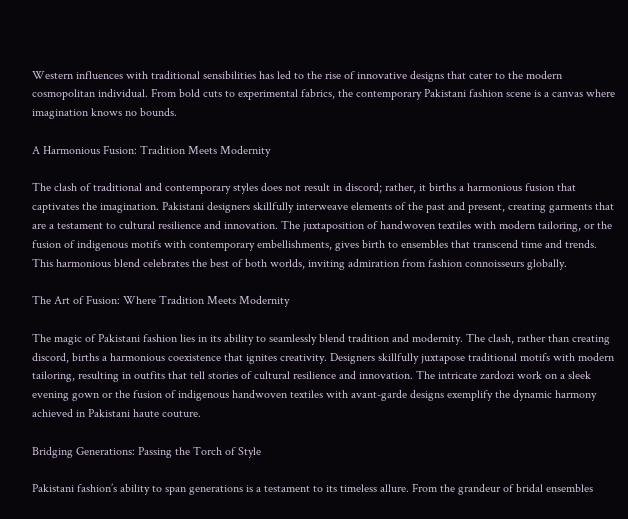Western influences with traditional sensibilities has led to the rise of innovative designs that cater to the modern cosmopolitan individual. From bold cuts to experimental fabrics, the contemporary Pakistani fashion scene is a canvas where imagination knows no bounds.

A Harmonious Fusion: Tradition Meets Modernity

The clash of traditional and contemporary styles does not result in discord; rather, it births a harmonious fusion that captivates the imagination. Pakistani designers skillfully interweave elements of the past and present, creating garments that are a testament to cultural resilience and innovation. The juxtaposition of handwoven textiles with modern tailoring, or the fusion of indigenous motifs with contemporary embellishments, gives birth to ensembles that transcend time and trends. This harmonious blend celebrates the best of both worlds, inviting admiration from fashion connoisseurs globally.

The Art of Fusion: Where Tradition Meets Modernity

The magic of Pakistani fashion lies in its ability to seamlessly blend tradition and modernity. The clash, rather than creating discord, births a harmonious coexistence that ignites creativity. Designers skillfully juxtapose traditional motifs with modern tailoring, resulting in outfits that tell stories of cultural resilience and innovation. The intricate zardozi work on a sleek evening gown or the fusion of indigenous handwoven textiles with avant-garde designs exemplify the dynamic harmony achieved in Pakistani haute couture.

Bridging Generations: Passing the Torch of Style

Pakistani fashion’s ability to span generations is a testament to its timeless allure. From the grandeur of bridal ensembles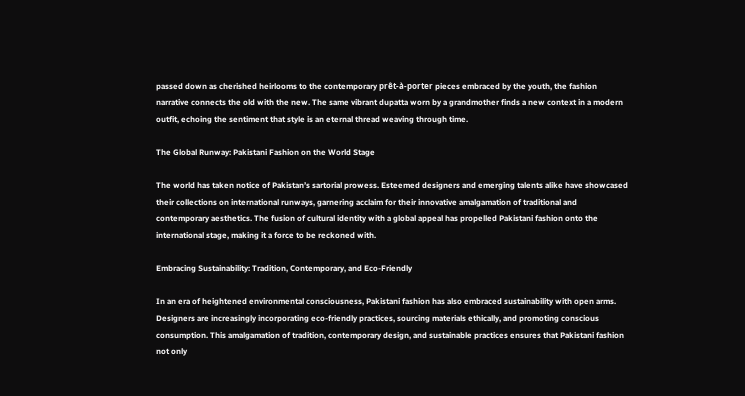passed down as cherished heirlooms to the contemporary prêt-à-porter pieces embraced by the youth, the fashion narrative connects the old with the new. The same vibrant dupatta worn by a grandmother finds a new context in a modern outfit, echoing the sentiment that style is an eternal thread weaving through time.

The Global Runway: Pakistani Fashion on the World Stage

The world has taken notice of Pakistan’s sartorial prowess. Esteemed designers and emerging talents alike have showcased their collections on international runways, garnering acclaim for their innovative amalgamation of traditional and contemporary aesthetics. The fusion of cultural identity with a global appeal has propelled Pakistani fashion onto the international stage, making it a force to be reckoned with.

Embracing Sustainability: Tradition, Contemporary, and Eco-Friendly

In an era of heightened environmental consciousness, Pakistani fashion has also embraced sustainability with open arms. Designers are increasingly incorporating eco-friendly practices, sourcing materials ethically, and promoting conscious consumption. This amalgamation of tradition, contemporary design, and sustainable practices ensures that Pakistani fashion not only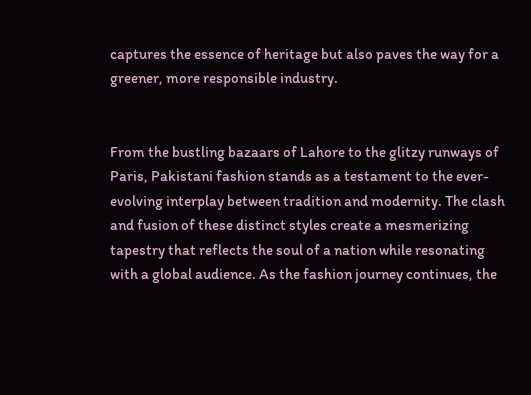captures the essence of heritage but also paves the way for a greener, more responsible industry.


From the bustling bazaars of Lahore to the glitzy runways of Paris, Pakistani fashion stands as a testament to the ever-evolving interplay between tradition and modernity. The clash and fusion of these distinct styles create a mesmerizing tapestry that reflects the soul of a nation while resonating with a global audience. As the fashion journey continues, the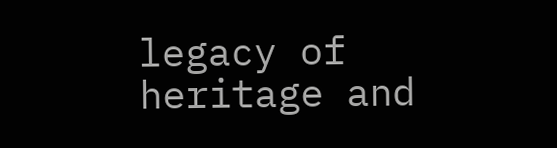legacy of heritage and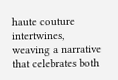haute couture intertwines, weaving a narrative that celebrates both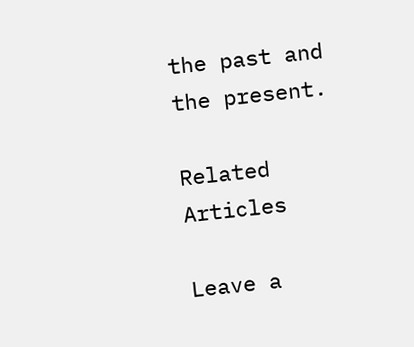the past and the present.

Related Articles

Leave a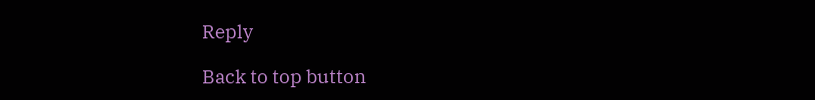Reply

Back to top button